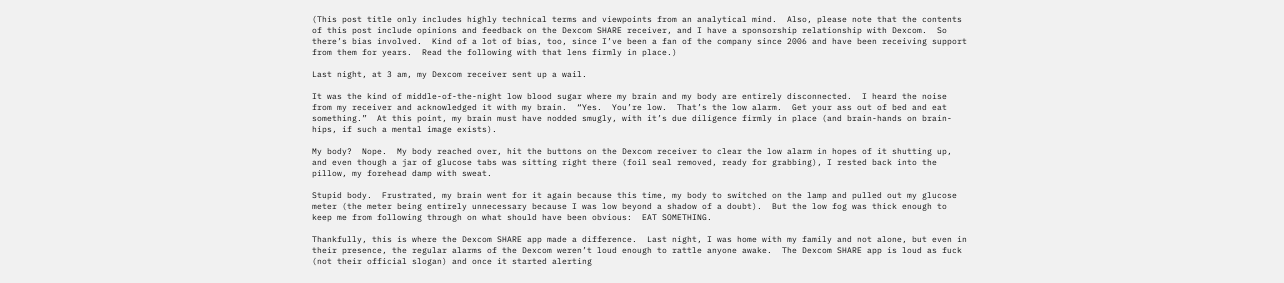(This post title only includes highly technical terms and viewpoints from an analytical mind.  Also, please note that the contents of this post include opinions and feedback on the Dexcom SHARE receiver, and I have a sponsorship relationship with Dexcom.  So there’s bias involved.  Kind of a lot of bias, too, since I’ve been a fan of the company since 2006 and have been receiving support from them for years.  Read the following with that lens firmly in place.)

Last night, at 3 am, my Dexcom receiver sent up a wail.

It was the kind of middle-of-the-night low blood sugar where my brain and my body are entirely disconnected.  I heard the noise from my receiver and acknowledged it with my brain.  “Yes.  You’re low.  That’s the low alarm.  Get your ass out of bed and eat something.”  At this point, my brain must have nodded smugly, with it’s due diligence firmly in place (and brain-hands on brain-hips, if such a mental image exists).

My body?  Nope.  My body reached over, hit the buttons on the Dexcom receiver to clear the low alarm in hopes of it shutting up, and even though a jar of glucose tabs was sitting right there (foil seal removed, ready for grabbing), I rested back into the pillow, my forehead damp with sweat.

Stupid body.  Frustrated, my brain went for it again because this time, my body to switched on the lamp and pulled out my glucose meter (the meter being entirely unnecessary because I was low beyond a shadow of a doubt).  But the low fog was thick enough to keep me from following through on what should have been obvious:  EAT SOMETHING.

Thankfully, this is where the Dexcom SHARE app made a difference.  Last night, I was home with my family and not alone, but even in their presence, the regular alarms of the Dexcom weren’t loud enough to rattle anyone awake.  The Dexcom SHARE app is loud as fuck (not their official slogan) and once it started alerting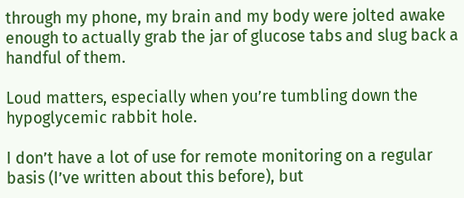through my phone, my brain and my body were jolted awake enough to actually grab the jar of glucose tabs and slug back a handful of them.

Loud matters, especially when you’re tumbling down the hypoglycemic rabbit hole.

I don’t have a lot of use for remote monitoring on a regular basis (I’ve written about this before), but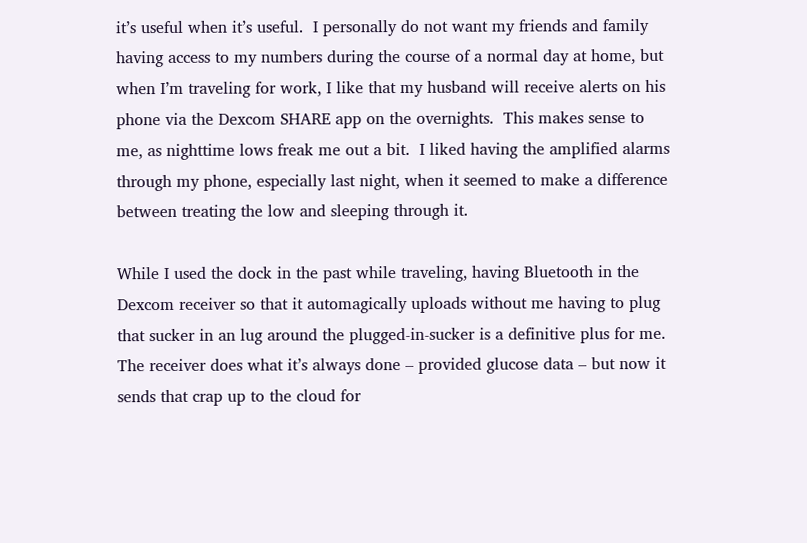it’s useful when it’s useful.  I personally do not want my friends and family having access to my numbers during the course of a normal day at home, but when I’m traveling for work, I like that my husband will receive alerts on his phone via the Dexcom SHARE app on the overnights.  This makes sense to me, as nighttime lows freak me out a bit.  I liked having the amplified alarms through my phone, especially last night, when it seemed to make a difference between treating the low and sleeping through it.

While I used the dock in the past while traveling, having Bluetooth in the Dexcom receiver so that it automagically uploads without me having to plug that sucker in an lug around the plugged-in-sucker is a definitive plus for me.  The receiver does what it’s always done – provided glucose data – but now it sends that crap up to the cloud for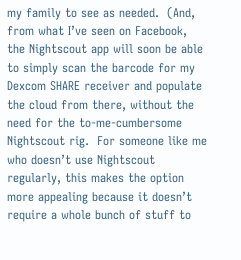my family to see as needed.  (And, from what I’ve seen on Facebook, the Nightscout app will soon be able to simply scan the barcode for my Dexcom SHARE receiver and populate the cloud from there, without the need for the to-me-cumbersome Nightscout rig.  For someone like me who doesn’t use Nightscout regularly, this makes the option more appealing because it doesn’t require a whole bunch of stuff to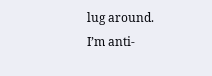lug around.  I’m anti-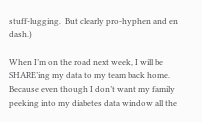stuff-lugging.  But clearly pro-hyphen and en dash.)

When I’m on the road next week, I will be SHARE’ing my data to my team back home.  Because even though I don’t want my family peeking into my diabetes data window all the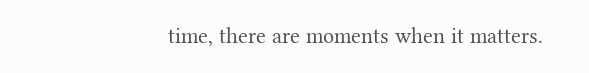time, there are moments when it matters.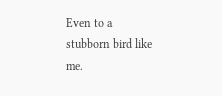Even to a stubborn bird like me.